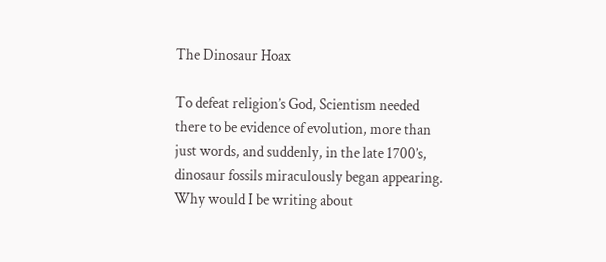The Dinosaur Hoax

To defeat religion’s God, Scientism needed there to be evidence of evolution, more than just words, and suddenly, in the late 1700’s, dinosaur fossils miraculously began appearing. Why would I be writing about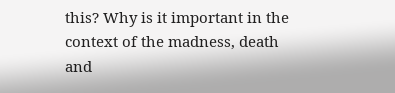this? Why is it important in the context of the madness, death and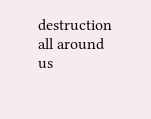destruction all around us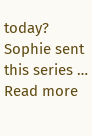today? Sophie sent this series … Read more